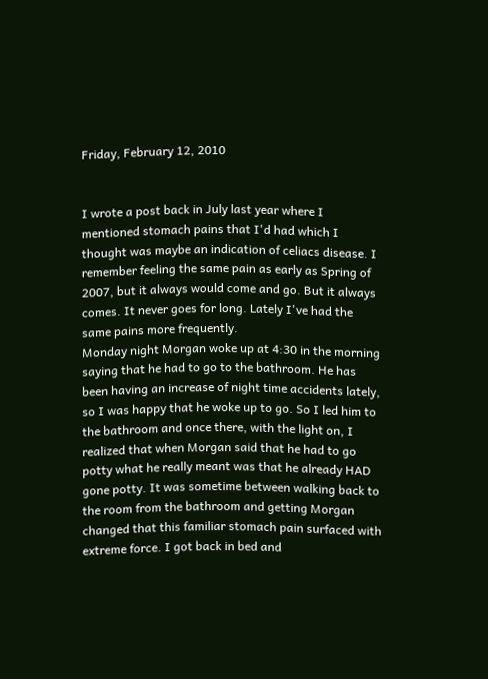Friday, February 12, 2010


I wrote a post back in July last year where I mentioned stomach pains that I'd had which I thought was maybe an indication of celiacs disease. I remember feeling the same pain as early as Spring of 2007, but it always would come and go. But it always comes. It never goes for long. Lately I've had the same pains more frequently.
Monday night Morgan woke up at 4:30 in the morning saying that he had to go to the bathroom. He has been having an increase of night time accidents lately, so I was happy that he woke up to go. So I led him to the bathroom and once there, with the light on, I realized that when Morgan said that he had to go potty what he really meant was that he already HAD gone potty. It was sometime between walking back to the room from the bathroom and getting Morgan changed that this familiar stomach pain surfaced with extreme force. I got back in bed and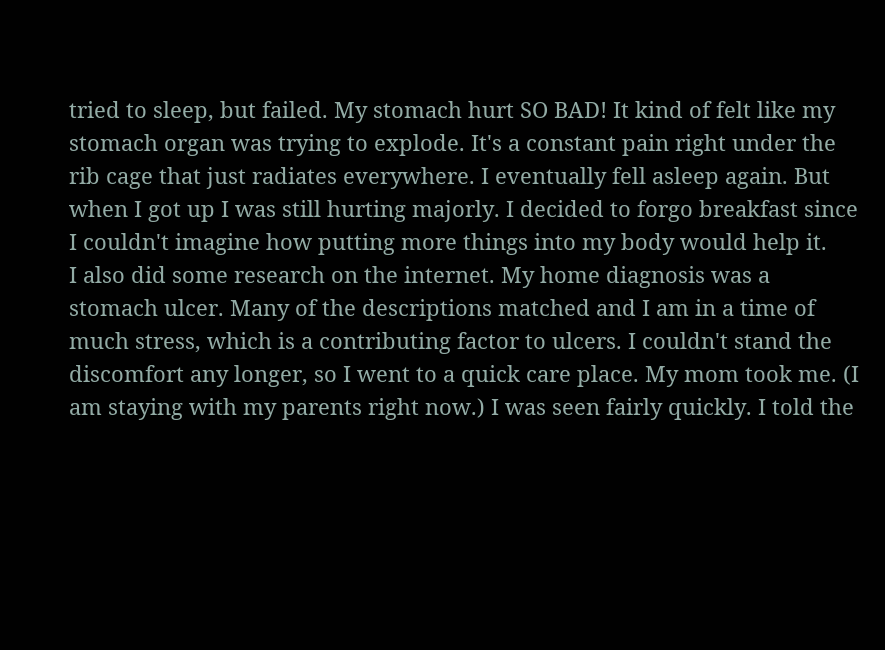tried to sleep, but failed. My stomach hurt SO BAD! It kind of felt like my stomach organ was trying to explode. It's a constant pain right under the rib cage that just radiates everywhere. I eventually fell asleep again. But when I got up I was still hurting majorly. I decided to forgo breakfast since I couldn't imagine how putting more things into my body would help it.
I also did some research on the internet. My home diagnosis was a stomach ulcer. Many of the descriptions matched and I am in a time of much stress, which is a contributing factor to ulcers. I couldn't stand the discomfort any longer, so I went to a quick care place. My mom took me. (I am staying with my parents right now.) I was seen fairly quickly. I told the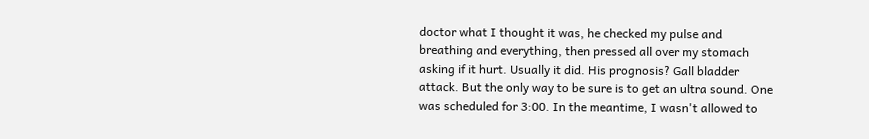doctor what I thought it was, he checked my pulse and breathing and everything, then pressed all over my stomach asking if it hurt. Usually it did. His prognosis? Gall bladder attack. But the only way to be sure is to get an ultra sound. One was scheduled for 3:00. In the meantime, I wasn't allowed to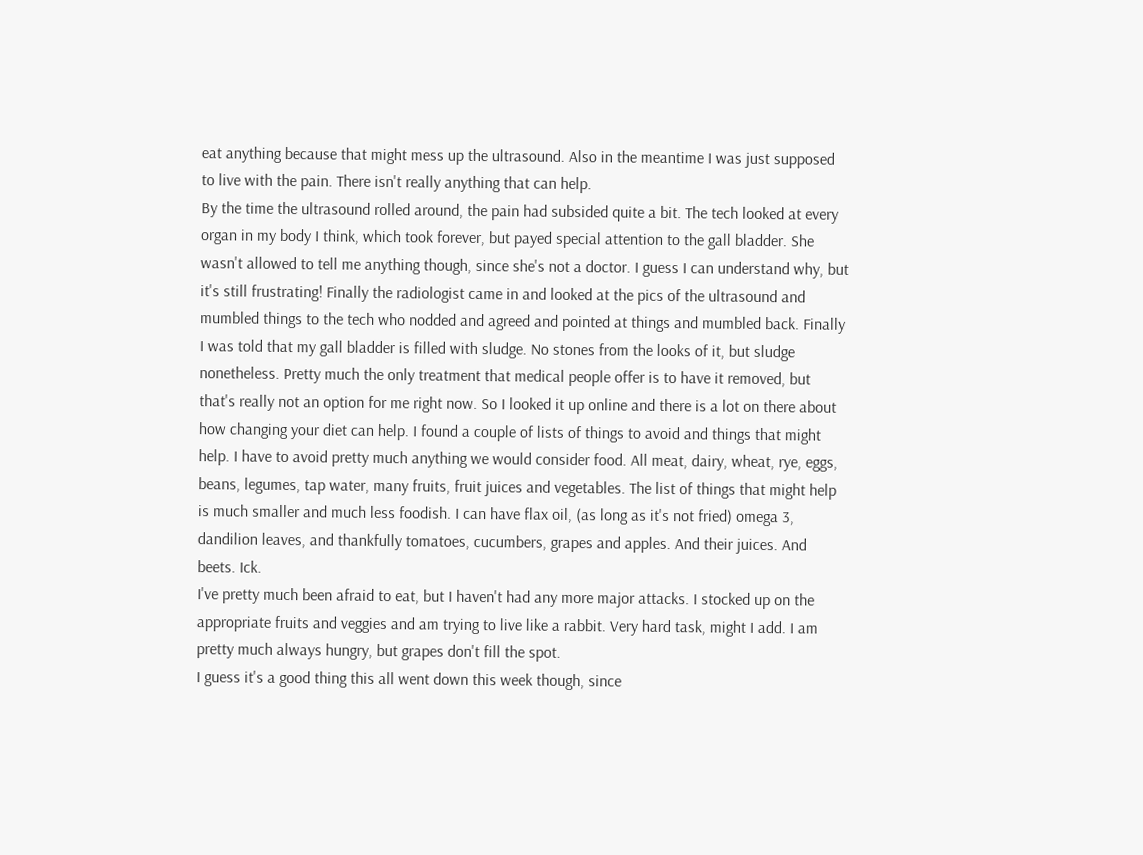eat anything because that might mess up the ultrasound. Also in the meantime I was just supposed to live with the pain. There isn't really anything that can help.
By the time the ultrasound rolled around, the pain had subsided quite a bit. The tech looked at every organ in my body I think, which took forever, but payed special attention to the gall bladder. She wasn't allowed to tell me anything though, since she's not a doctor. I guess I can understand why, but it's still frustrating! Finally the radiologist came in and looked at the pics of the ultrasound and mumbled things to the tech who nodded and agreed and pointed at things and mumbled back. Finally I was told that my gall bladder is filled with sludge. No stones from the looks of it, but sludge nonetheless. Pretty much the only treatment that medical people offer is to have it removed, but that's really not an option for me right now. So I looked it up online and there is a lot on there about how changing your diet can help. I found a couple of lists of things to avoid and things that might help. I have to avoid pretty much anything we would consider food. All meat, dairy, wheat, rye, eggs, beans, legumes, tap water, many fruits, fruit juices and vegetables. The list of things that might help is much smaller and much less foodish. I can have flax oil, (as long as it's not fried) omega 3, dandilion leaves, and thankfully tomatoes, cucumbers, grapes and apples. And their juices. And beets. Ick.
I've pretty much been afraid to eat, but I haven't had any more major attacks. I stocked up on the appropriate fruits and veggies and am trying to live like a rabbit. Very hard task, might I add. I am pretty much always hungry, but grapes don't fill the spot.
I guess it's a good thing this all went down this week though, since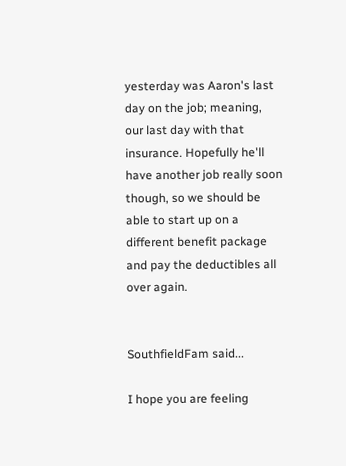yesterday was Aaron's last day on the job; meaning, our last day with that insurance. Hopefully he'll have another job really soon though, so we should be able to start up on a different benefit package and pay the deductibles all over again.


SouthfieldFam said...

I hope you are feeling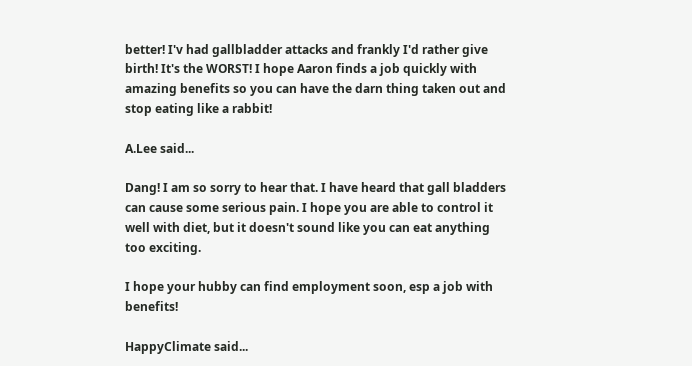better! I'v had gallbladder attacks and frankly I'd rather give birth! It's the WORST! I hope Aaron finds a job quickly with amazing benefits so you can have the darn thing taken out and stop eating like a rabbit!

A.Lee said...

Dang! I am so sorry to hear that. I have heard that gall bladders can cause some serious pain. I hope you are able to control it well with diet, but it doesn't sound like you can eat anything too exciting.

I hope your hubby can find employment soon, esp a job with benefits!

HappyClimate said...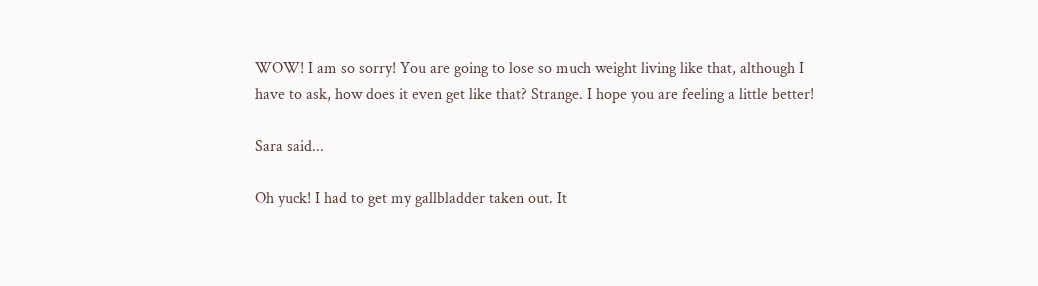WOW! I am so sorry! You are going to lose so much weight living like that, although I have to ask, how does it even get like that? Strange. I hope you are feeling a little better!

Sara said...

Oh yuck! I had to get my gallbladder taken out. It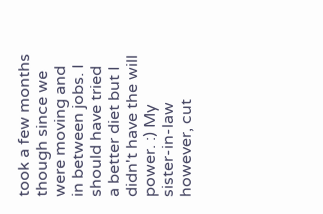took a few months though since we were moving and in between jobs. I should have tried a better diet but I didn't have the will power. :) My sister-in-law however, cut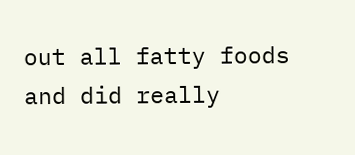out all fatty foods and did really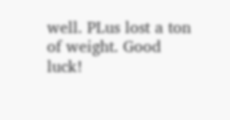well. PLus lost a ton of weight. Good luck!